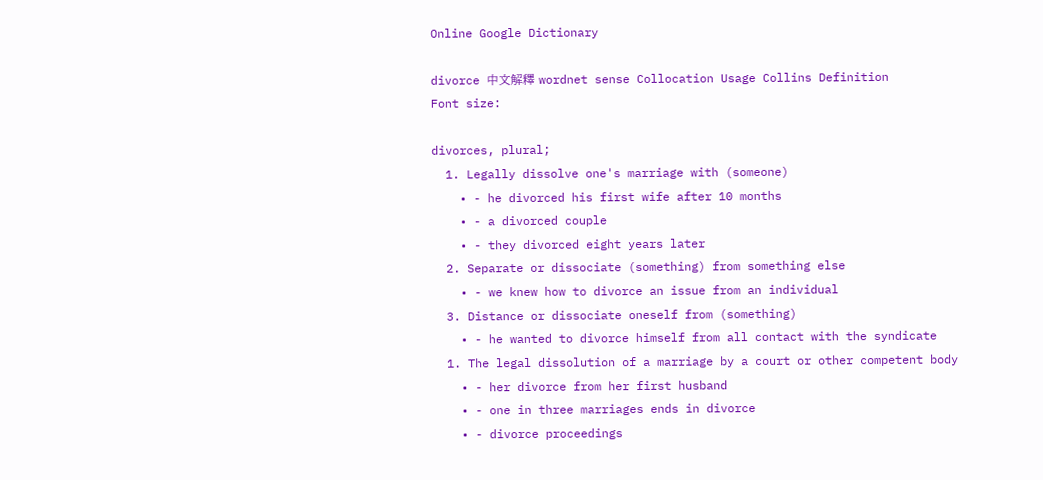Online Google Dictionary

divorce 中文解釋 wordnet sense Collocation Usage Collins Definition
Font size:

divorces, plural;
  1. Legally dissolve one's marriage with (someone)
    • - he divorced his first wife after 10 months
    • - a divorced couple
    • - they divorced eight years later
  2. Separate or dissociate (something) from something else
    • - we knew how to divorce an issue from an individual
  3. Distance or dissociate oneself from (something)
    • - he wanted to divorce himself from all contact with the syndicate
  1. The legal dissolution of a marriage by a court or other competent body
    • - her divorce from her first husband
    • - one in three marriages ends in divorce
    • - divorce proceedings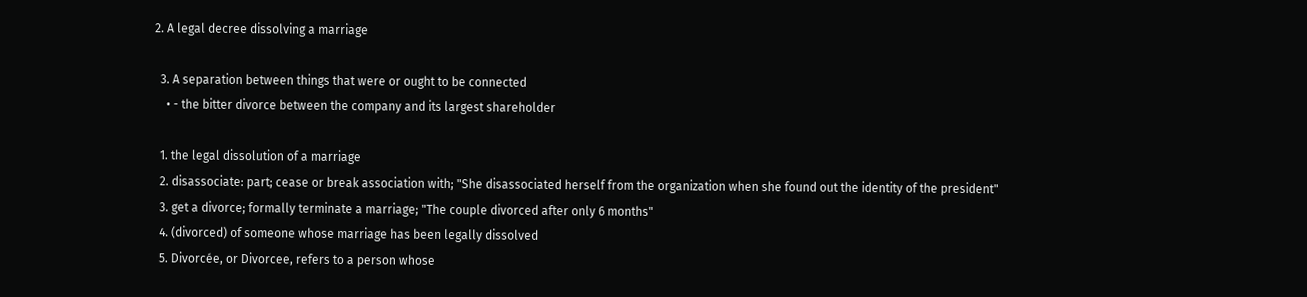2. A legal decree dissolving a marriage

  3. A separation between things that were or ought to be connected
    • - the bitter divorce between the company and its largest shareholder

  1. the legal dissolution of a marriage
  2. disassociate: part; cease or break association with; "She disassociated herself from the organization when she found out the identity of the president"
  3. get a divorce; formally terminate a marriage; "The couple divorced after only 6 months"
  4. (divorced) of someone whose marriage has been legally dissolved
  5. Divorcée, or Divorcee, refers to a person whose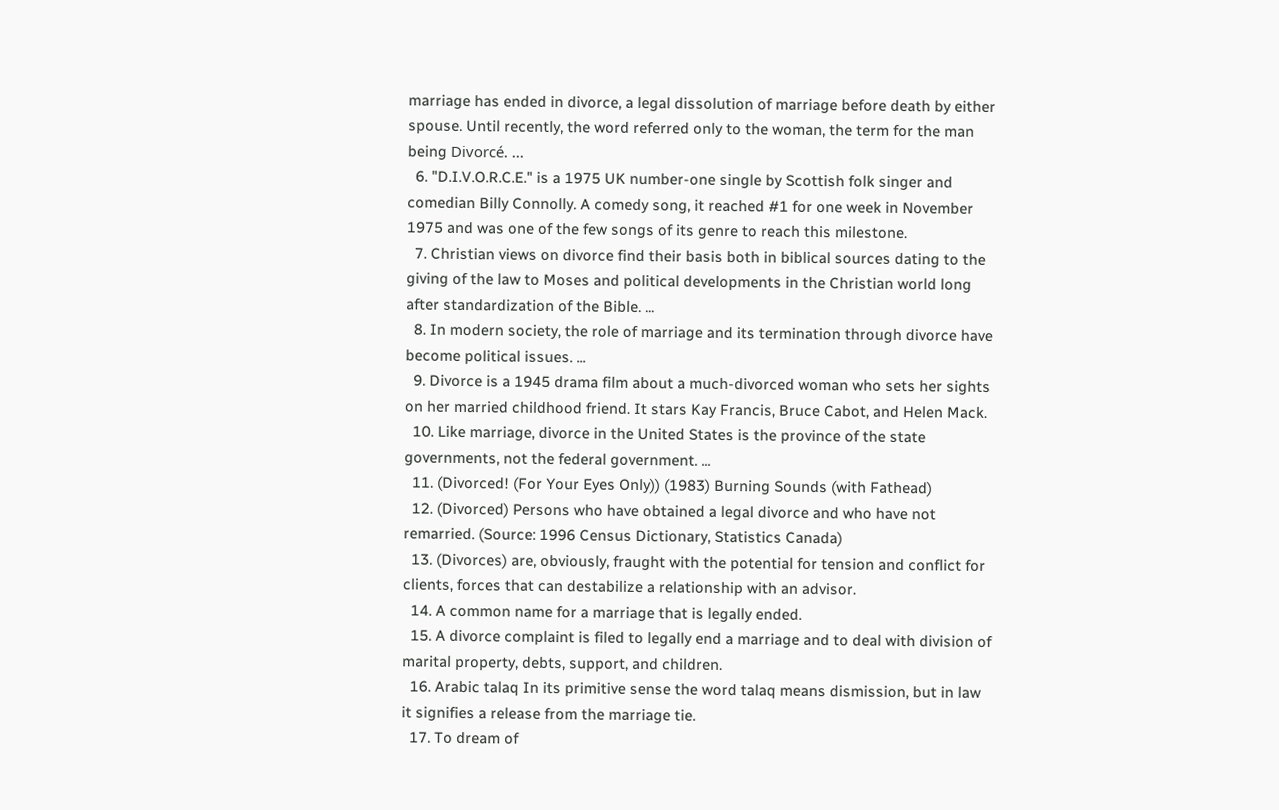marriage has ended in divorce, a legal dissolution of marriage before death by either spouse. Until recently, the word referred only to the woman, the term for the man being Divorcé. ...
  6. "D.I.V.O.R.C.E." is a 1975 UK number-one single by Scottish folk singer and comedian Billy Connolly. A comedy song, it reached #1 for one week in November 1975 and was one of the few songs of its genre to reach this milestone.
  7. Christian views on divorce find their basis both in biblical sources dating to the giving of the law to Moses and political developments in the Christian world long after standardization of the Bible. ...
  8. In modern society, the role of marriage and its termination through divorce have become political issues. ...
  9. Divorce is a 1945 drama film about a much-divorced woman who sets her sights on her married childhood friend. It stars Kay Francis, Bruce Cabot, and Helen Mack.
  10. Like marriage, divorce in the United States is the province of the state governments, not the federal government. ...
  11. (Divorced! (For Your Eyes Only)) (1983) Burning Sounds (with Fathead)
  12. (Divorced) Persons who have obtained a legal divorce and who have not remarried. (Source: 1996 Census Dictionary, Statistics Canada)
  13. (Divorces) are, obviously, fraught with the potential for tension and conflict for clients, forces that can destabilize a relationship with an advisor.
  14. A common name for a marriage that is legally ended.
  15. A divorce complaint is filed to legally end a marriage and to deal with division of marital property, debts, support, and children.
  16. Arabic talaq In its primitive sense the word talaq means dismission, but in law it signifies a release from the marriage tie.
  17. To dream of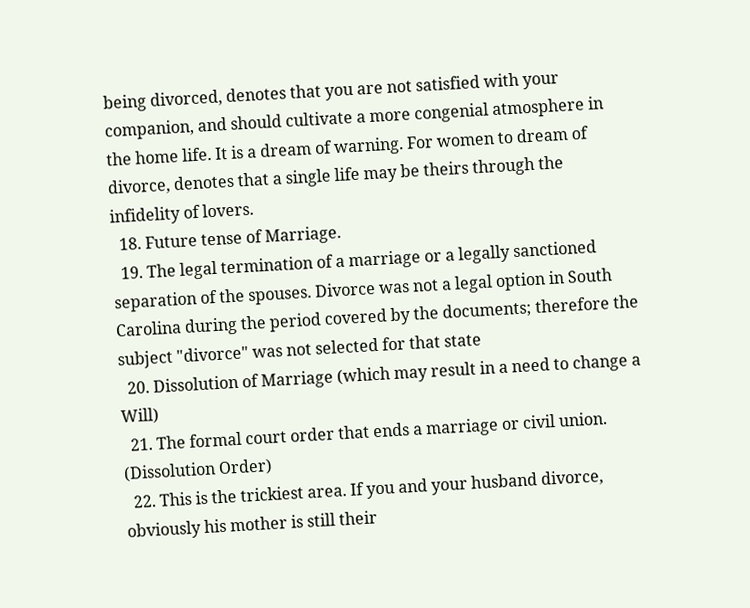being divorced, denotes that you are not satisfied with your companion, and should cultivate a more congenial atmosphere in the home life. It is a dream of warning. For women to dream of divorce, denotes that a single life may be theirs through the infidelity of lovers.
  18. Future tense of Marriage.
  19. The legal termination of a marriage or a legally sanctioned separation of the spouses. Divorce was not a legal option in South Carolina during the period covered by the documents; therefore the subject "divorce" was not selected for that state
  20. Dissolution of Marriage (which may result in a need to change a Will)
  21. The formal court order that ends a marriage or civil union. (Dissolution Order)
  22. This is the trickiest area. If you and your husband divorce, obviously his mother is still their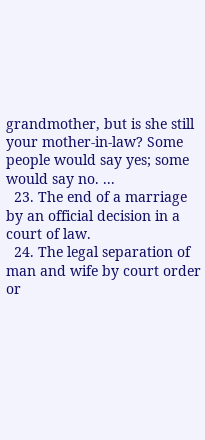grandmother, but is she still your mother-in-law? Some people would say yes; some would say no. ...
  23. The end of a marriage by an official decision in a court of law.
  24. The legal separation of man and wife by court order or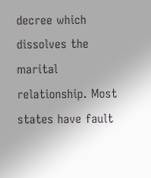decree which dissolves the marital relationship. Most states have fault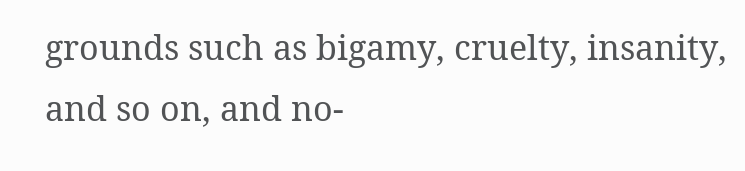grounds such as bigamy, cruelty, insanity, and so on, and no-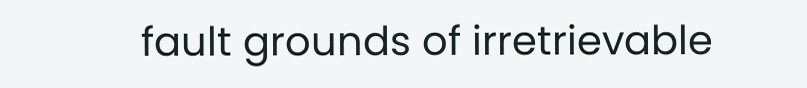fault grounds of irretrievable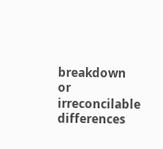breakdown or irreconcilable differences